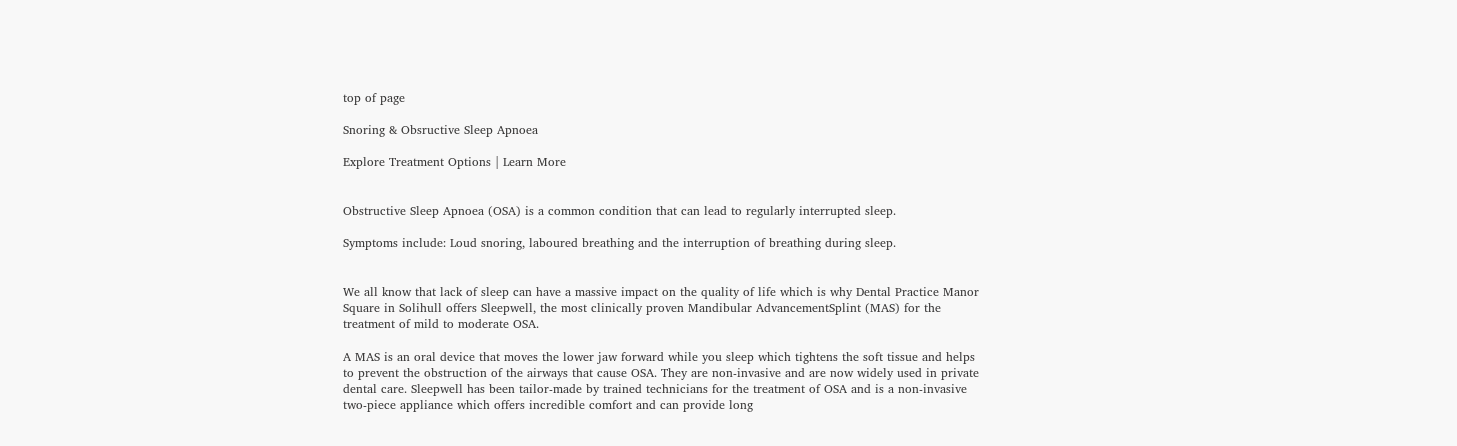top of page

Snoring & Obsructive Sleep Apnoea

Explore Treatment Options | Learn More


Obstructive Sleep Apnoea (OSA) is a common condition that can lead to regularly interrupted sleep.

Symptoms include: Loud snoring, laboured breathing and the interruption of breathing during sleep.


We all know that lack of sleep can have a massive impact on the quality of life which is why Dental Practice Manor Square in Solihull offers Sleepwell, the most clinically proven Mandibular AdvancementSplint (MAS) for the treatment of mild to moderate OSA.

A MAS is an oral device that moves the lower jaw forward while you sleep which tightens the soft tissue and helps to prevent the obstruction of the airways that cause OSA. They are non-invasive and are now widely used in private dental care. Sleepwell has been tailor-made by trained technicians for the treatment of OSA and is a non-invasive two-piece appliance which offers incredible comfort and can provide long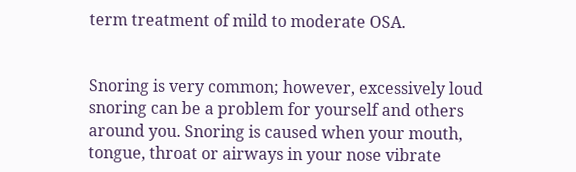term treatment of mild to moderate OSA.


Snoring is very common; however, excessively loud snoring can be a problem for yourself and others around you. Snoring is caused when your mouth, tongue, throat or airways in your nose vibrate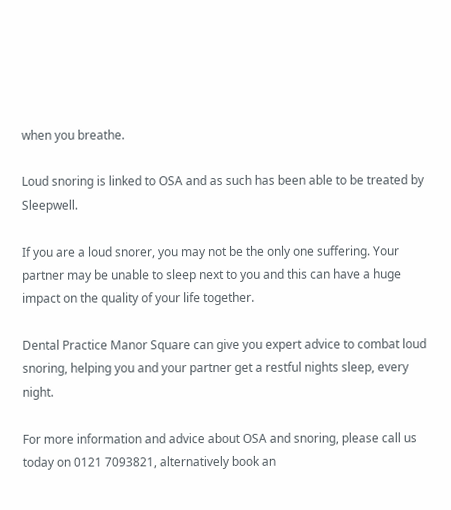when you breathe.

Loud snoring is linked to OSA and as such has been able to be treated by Sleepwell.

If you are a loud snorer, you may not be the only one suffering. Your partner may be unable to sleep next to you and this can have a huge impact on the quality of your life together.

Dental Practice Manor Square can give you expert advice to combat loud snoring, helping you and your partner get a restful nights sleep, every night.

For more information and advice about OSA and snoring, please call us today on 0121 7093821, alternatively book an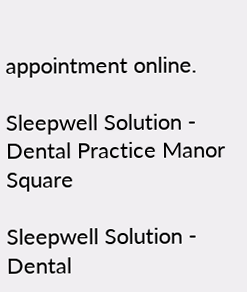appointment online.

Sleepwell Solution - Dental Practice Manor Square

Sleepwell Solution - Dental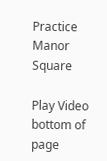Practice Manor Square

Play Video
bottom of page